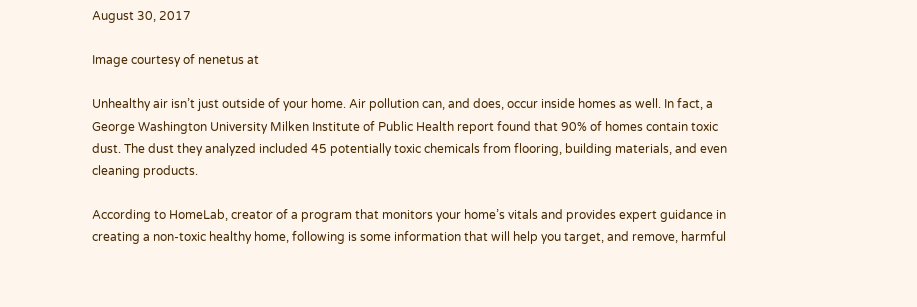August 30, 2017

Image courtesy of nenetus at

Unhealthy air isn’t just outside of your home. Air pollution can, and does, occur inside homes as well. In fact, a George Washington University Milken Institute of Public Health report found that 90% of homes contain toxic dust. The dust they analyzed included 45 potentially toxic chemicals from flooring, building materials, and even cleaning products.

According to HomeLab, creator of a program that monitors your home’s vitals and provides expert guidance in creating a non-toxic healthy home, following is some information that will help you target, and remove, harmful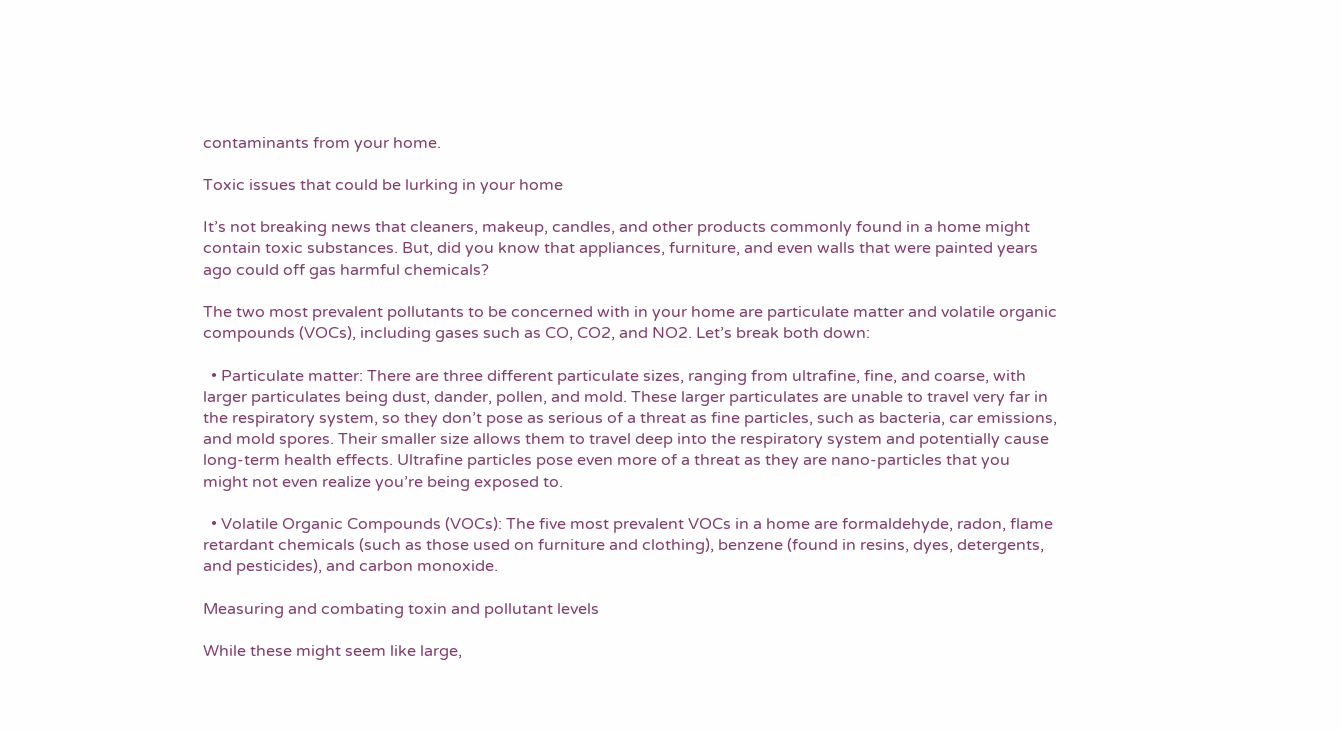contaminants from your home.

Toxic issues that could be lurking in your home

It’s not breaking news that cleaners, makeup, candles, and other products commonly found in a home might contain toxic substances. But, did you know that appliances, furniture, and even walls that were painted years ago could off gas harmful chemicals?

The two most prevalent pollutants to be concerned with in your home are particulate matter and volatile organic compounds (VOCs), including gases such as CO, CO2, and NO2. Let’s break both down:

  • Particulate matter: There are three different particulate sizes, ranging from ultrafine, fine, and coarse, with larger particulates being dust, dander, pollen, and mold. These larger particulates are unable to travel very far in the respiratory system, so they don’t pose as serious of a threat as fine particles, such as bacteria, car emissions, and mold spores. Their smaller size allows them to travel deep into the respiratory system and potentially cause long-term health effects. Ultrafine particles pose even more of a threat as they are nano-particles that you might not even realize you’re being exposed to.

  • Volatile Organic Compounds (VOCs): The five most prevalent VOCs in a home are formaldehyde, radon, flame retardant chemicals (such as those used on furniture and clothing), benzene (found in resins, dyes, detergents, and pesticides), and carbon monoxide.

Measuring and combating toxin and pollutant levels

While these might seem like large,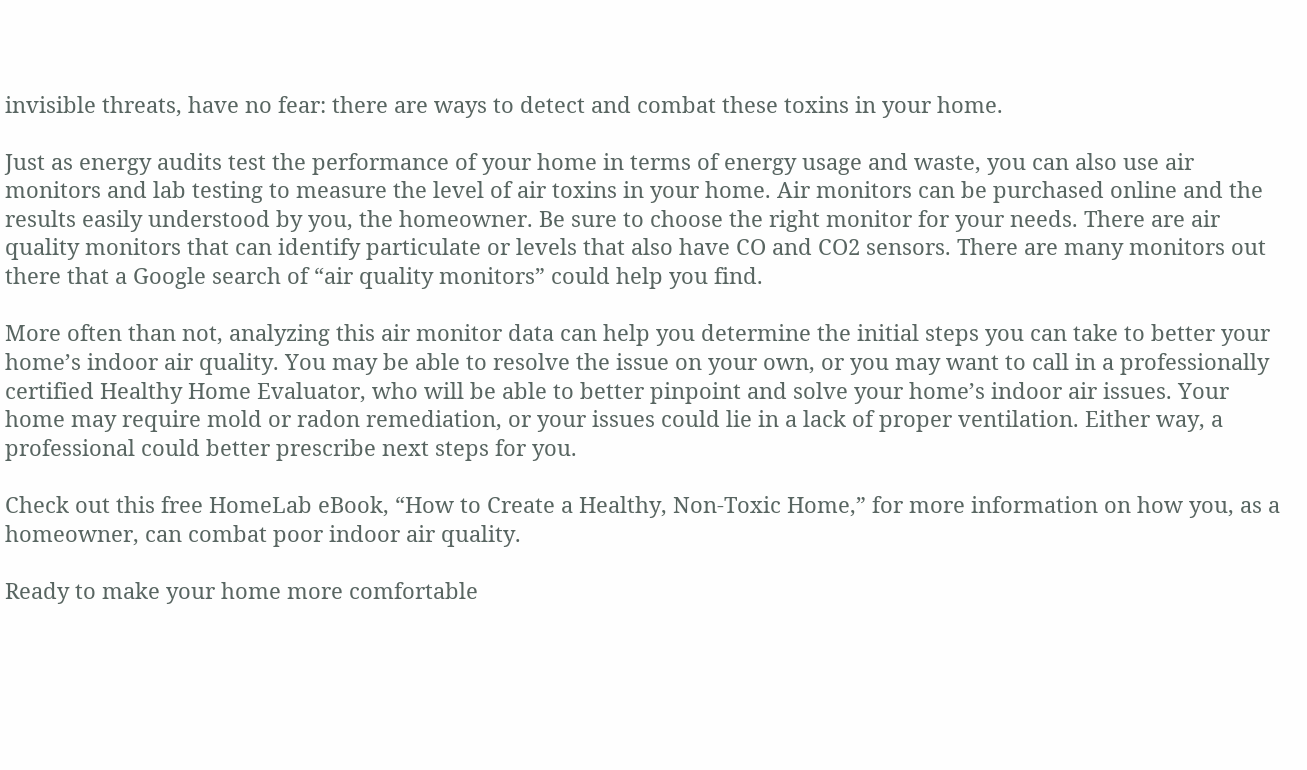invisible threats, have no fear: there are ways to detect and combat these toxins in your home.

Just as energy audits test the performance of your home in terms of energy usage and waste, you can also use air monitors and lab testing to measure the level of air toxins in your home. Air monitors can be purchased online and the results easily understood by you, the homeowner. Be sure to choose the right monitor for your needs. There are air quality monitors that can identify particulate or levels that also have CO and CO2 sensors. There are many monitors out there that a Google search of “air quality monitors” could help you find.

More often than not, analyzing this air monitor data can help you determine the initial steps you can take to better your home’s indoor air quality. You may be able to resolve the issue on your own, or you may want to call in a professionally certified Healthy Home Evaluator, who will be able to better pinpoint and solve your home’s indoor air issues. Your home may require mold or radon remediation, or your issues could lie in a lack of proper ventilation. Either way, a professional could better prescribe next steps for you.

Check out this free HomeLab eBook, “How to Create a Healthy, Non-Toxic Home,” for more information on how you, as a homeowner, can combat poor indoor air quality.

Ready to make your home more comfortable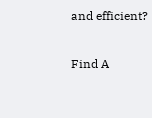and efficient?

Find A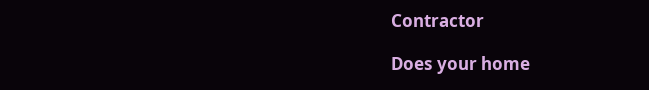Contractor

Does your home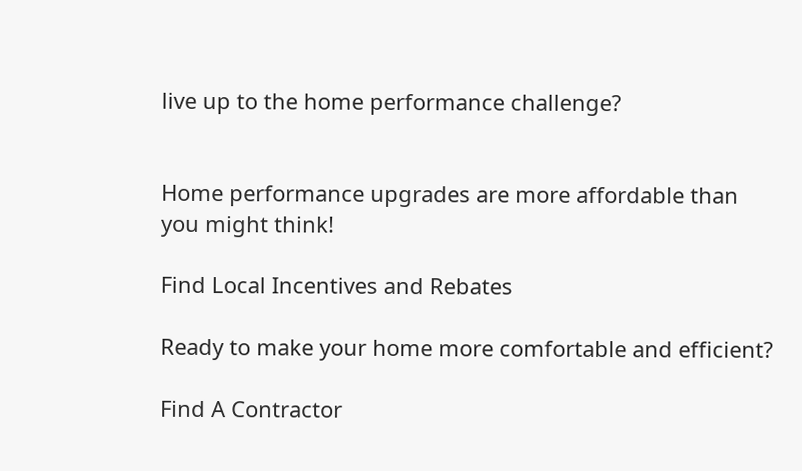live up to the home performance challenge?


Home performance upgrades are more affordable than you might think!

Find Local Incentives and Rebates

Ready to make your home more comfortable and efficient?

Find A Contractor